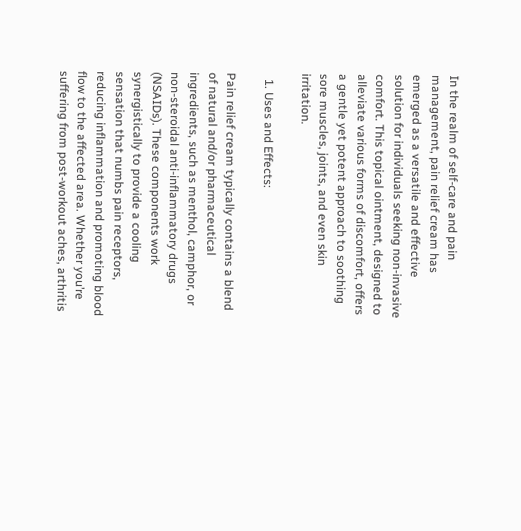In the realm of self-care and pain management, pain relief cream has emerged as a versatile and effective solution for individuals seeking non-invasive comfort. This topical ointment, designed to alleviate various forms of discomfort, offers a gentle yet potent approach to soothing sore muscles, joints, and even skin irritation.

  1. Uses and Effects:

Pain relief cream typically contains a blend of natural and/or pharmaceutical ingredients, such as menthol, camphor, or non-steroidal anti-inflammatory drugs (NSAIDs). These components work synergistically to provide a cooling sensation that numbs pain receptors, reducing inflammation and promoting blood flow to the affected area. Whether you’re suffering from post-workout aches, arthritis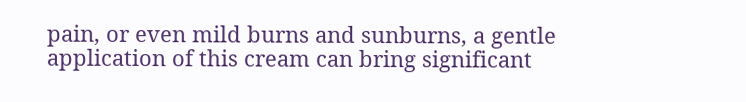pain, or even mild burns and sunburns, a gentle application of this cream can bring significant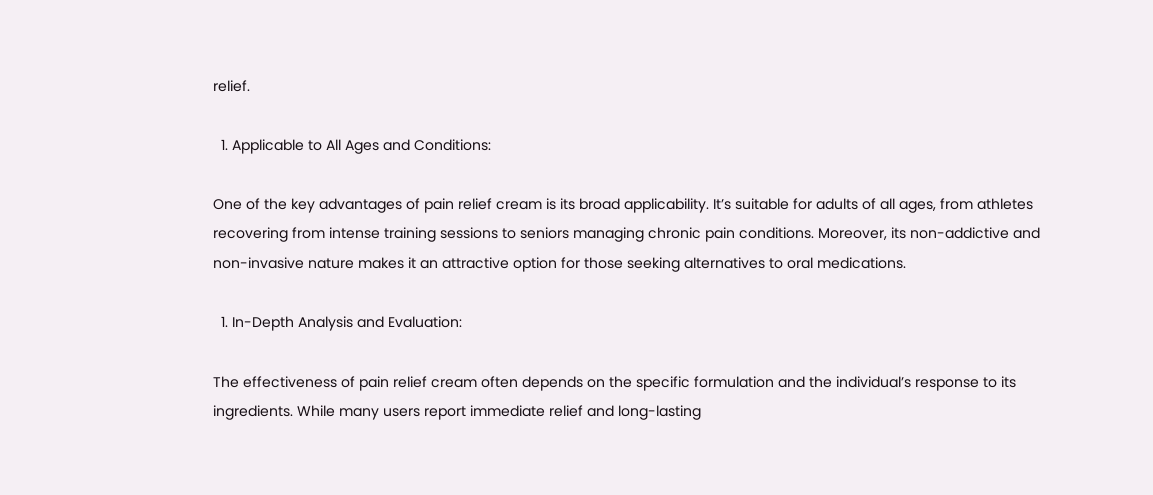relief.

  1. Applicable to All Ages and Conditions:

One of the key advantages of pain relief cream is its broad applicability. It’s suitable for adults of all ages, from athletes recovering from intense training sessions to seniors managing chronic pain conditions. Moreover, its non-addictive and non-invasive nature makes it an attractive option for those seeking alternatives to oral medications.

  1. In-Depth Analysis and Evaluation:

The effectiveness of pain relief cream often depends on the specific formulation and the individual’s response to its ingredients. While many users report immediate relief and long-lasting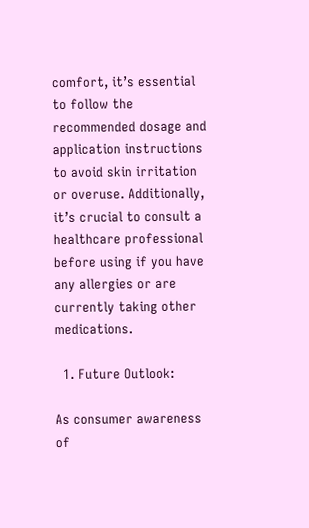comfort, it’s essential to follow the recommended dosage and application instructions to avoid skin irritation or overuse. Additionally, it’s crucial to consult a healthcare professional before using if you have any allergies or are currently taking other medications.

  1. Future Outlook:

As consumer awareness of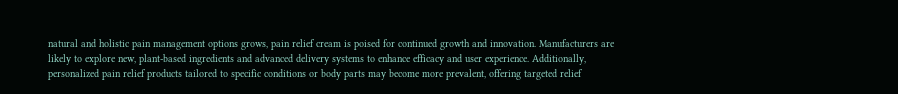natural and holistic pain management options grows, pain relief cream is poised for continued growth and innovation. Manufacturers are likely to explore new, plant-based ingredients and advanced delivery systems to enhance efficacy and user experience. Additionally, personalized pain relief products tailored to specific conditions or body parts may become more prevalent, offering targeted relief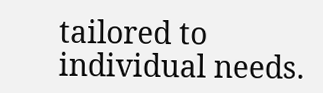tailored to individual needs.